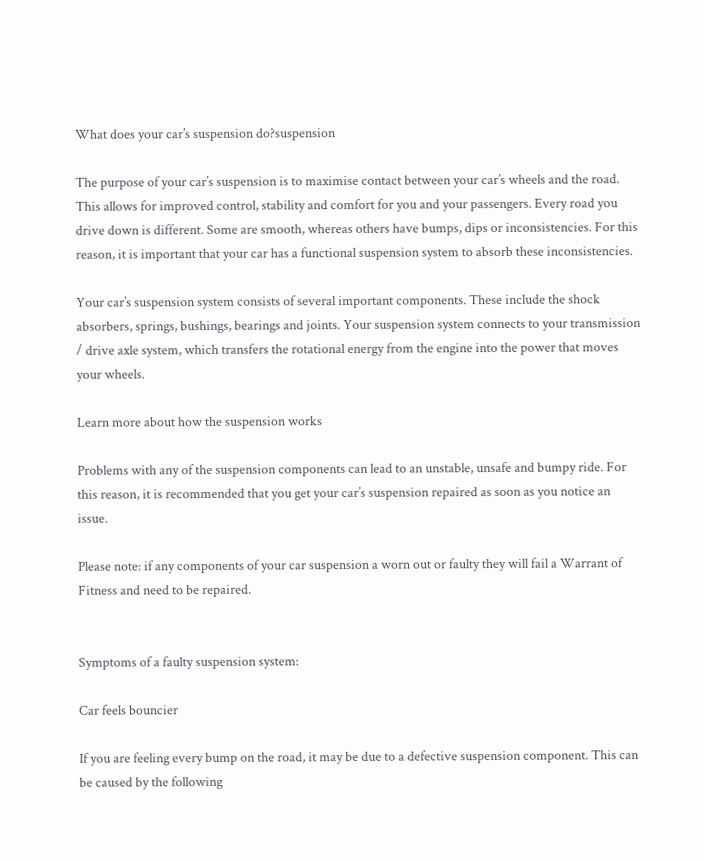What does your car’s suspension do?suspension

The purpose of your car’s suspension is to maximise contact between your car’s wheels and the road. This allows for improved control, stability and comfort for you and your passengers. Every road you drive down is different. Some are smooth, whereas others have bumps, dips or inconsistencies. For this reason, it is important that your car has a functional suspension system to absorb these inconsistencies.

Your car’s suspension system consists of several important components. These include the shock absorbers, springs, bushings, bearings and joints. Your suspension system connects to your transmission / drive axle system, which transfers the rotational energy from the engine into the power that moves your wheels.

Learn more about how the suspension works

Problems with any of the suspension components can lead to an unstable, unsafe and bumpy ride. For this reason, it is recommended that you get your car’s suspension repaired as soon as you notice an issue.

Please note: if any components of your car suspension a worn out or faulty they will fail a Warrant of Fitness and need to be repaired.


Symptoms of a faulty suspension system:

Car feels bouncier

If you are feeling every bump on the road, it may be due to a defective suspension component. This can be caused by the following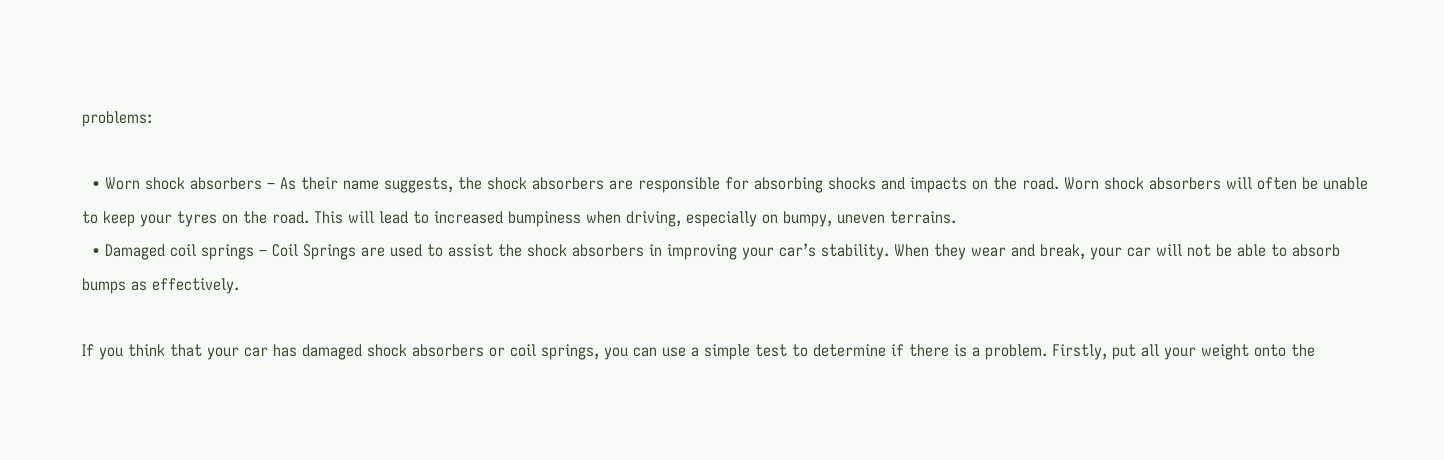problems:

  • Worn shock absorbers – As their name suggests, the shock absorbers are responsible for absorbing shocks and impacts on the road. Worn shock absorbers will often be unable to keep your tyres on the road. This will lead to increased bumpiness when driving, especially on bumpy, uneven terrains.
  • Damaged coil springs – Coil Springs are used to assist the shock absorbers in improving your car’s stability. When they wear and break, your car will not be able to absorb bumps as effectively.

If you think that your car has damaged shock absorbers or coil springs, you can use a simple test to determine if there is a problem. Firstly, put all your weight onto the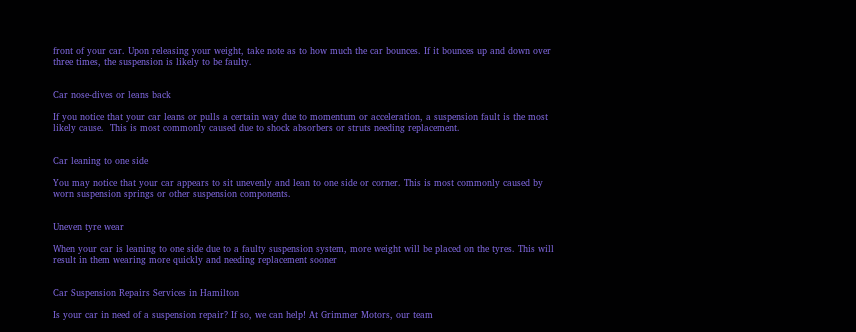front of your car. Upon releasing your weight, take note as to how much the car bounces. If it bounces up and down over three times, the suspension is likely to be faulty.


Car nose-dives or leans back

If you notice that your car leans or pulls a certain way due to momentum or acceleration, a suspension fault is the most likely cause.  This is most commonly caused due to shock absorbers or struts needing replacement.


Car leaning to one side

You may notice that your car appears to sit unevenly and lean to one side or corner. This is most commonly caused by worn suspension springs or other suspension components.


Uneven tyre wear

When your car is leaning to one side due to a faulty suspension system, more weight will be placed on the tyres. This will result in them wearing more quickly and needing replacement sooner


Car Suspension Repairs Services in Hamilton

Is your car in need of a suspension repair? If so, we can help! At Grimmer Motors, our team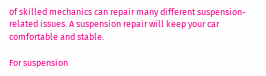of skilled mechanics can repair many different suspension-related issues. A suspension repair will keep your car comfortable and stable.

For suspension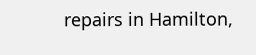repairs in Hamilton,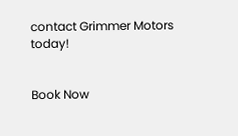contact Grimmer Motors today!


Book Now